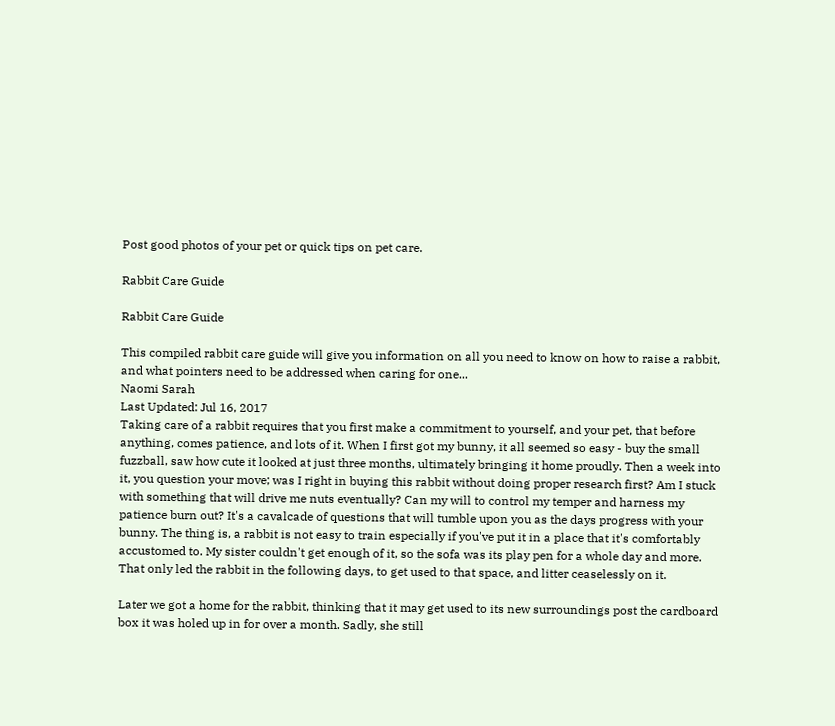Post good photos of your pet or quick tips on pet care.

Rabbit Care Guide

Rabbit Care Guide

This compiled rabbit care guide will give you information on all you need to know on how to raise a rabbit, and what pointers need to be addressed when caring for one...
Naomi Sarah
Last Updated: Jul 16, 2017
Taking care of a rabbit requires that you first make a commitment to yourself, and your pet, that before anything, comes patience, and lots of it. When I first got my bunny, it all seemed so easy - buy the small fuzzball, saw how cute it looked at just three months, ultimately bringing it home proudly. Then a week into it, you question your move; was I right in buying this rabbit without doing proper research first? Am I stuck with something that will drive me nuts eventually? Can my will to control my temper and harness my patience burn out? It's a cavalcade of questions that will tumble upon you as the days progress with your bunny. The thing is, a rabbit is not easy to train especially if you've put it in a place that it's comfortably accustomed to. My sister couldn't get enough of it, so the sofa was its play pen for a whole day and more. That only led the rabbit in the following days, to get used to that space, and litter ceaselessly on it.

Later we got a home for the rabbit, thinking that it may get used to its new surroundings post the cardboard box it was holed up in for over a month. Sadly, she still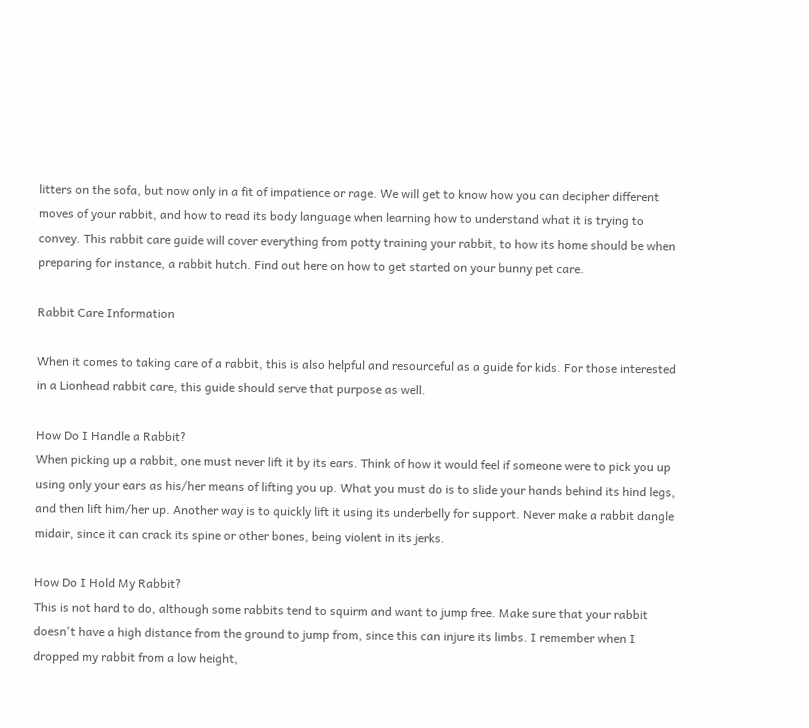litters on the sofa, but now only in a fit of impatience or rage. We will get to know how you can decipher different moves of your rabbit, and how to read its body language when learning how to understand what it is trying to convey. This rabbit care guide will cover everything from potty training your rabbit, to how its home should be when preparing for instance, a rabbit hutch. Find out here on how to get started on your bunny pet care.

Rabbit Care Information

When it comes to taking care of a rabbit, this is also helpful and resourceful as a guide for kids. For those interested in a Lionhead rabbit care, this guide should serve that purpose as well.

How Do I Handle a Rabbit?
When picking up a rabbit, one must never lift it by its ears. Think of how it would feel if someone were to pick you up using only your ears as his/her means of lifting you up. What you must do is to slide your hands behind its hind legs, and then lift him/her up. Another way is to quickly lift it using its underbelly for support. Never make a rabbit dangle midair, since it can crack its spine or other bones, being violent in its jerks.

How Do I Hold My Rabbit?
This is not hard to do, although some rabbits tend to squirm and want to jump free. Make sure that your rabbit doesn't have a high distance from the ground to jump from, since this can injure its limbs. I remember when I dropped my rabbit from a low height,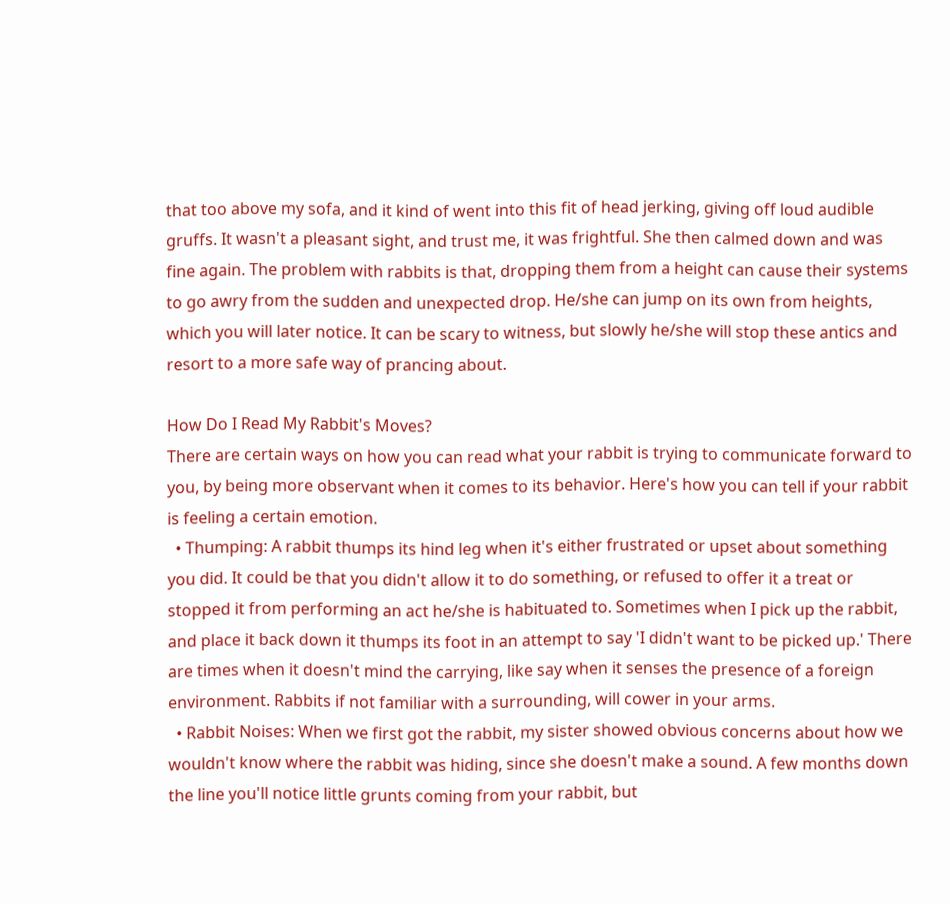that too above my sofa, and it kind of went into this fit of head jerking, giving off loud audible gruffs. It wasn't a pleasant sight, and trust me, it was frightful. She then calmed down and was fine again. The problem with rabbits is that, dropping them from a height can cause their systems to go awry from the sudden and unexpected drop. He/she can jump on its own from heights, which you will later notice. It can be scary to witness, but slowly he/she will stop these antics and resort to a more safe way of prancing about.

How Do I Read My Rabbit's Moves?
There are certain ways on how you can read what your rabbit is trying to communicate forward to you, by being more observant when it comes to its behavior. Here's how you can tell if your rabbit is feeling a certain emotion.
  • Thumping: A rabbit thumps its hind leg when it's either frustrated or upset about something you did. It could be that you didn't allow it to do something, or refused to offer it a treat or stopped it from performing an act he/she is habituated to. Sometimes when I pick up the rabbit, and place it back down it thumps its foot in an attempt to say 'I didn't want to be picked up.' There are times when it doesn't mind the carrying, like say when it senses the presence of a foreign environment. Rabbits if not familiar with a surrounding, will cower in your arms.
  • Rabbit Noises: When we first got the rabbit, my sister showed obvious concerns about how we wouldn't know where the rabbit was hiding, since she doesn't make a sound. A few months down the line you'll notice little grunts coming from your rabbit, but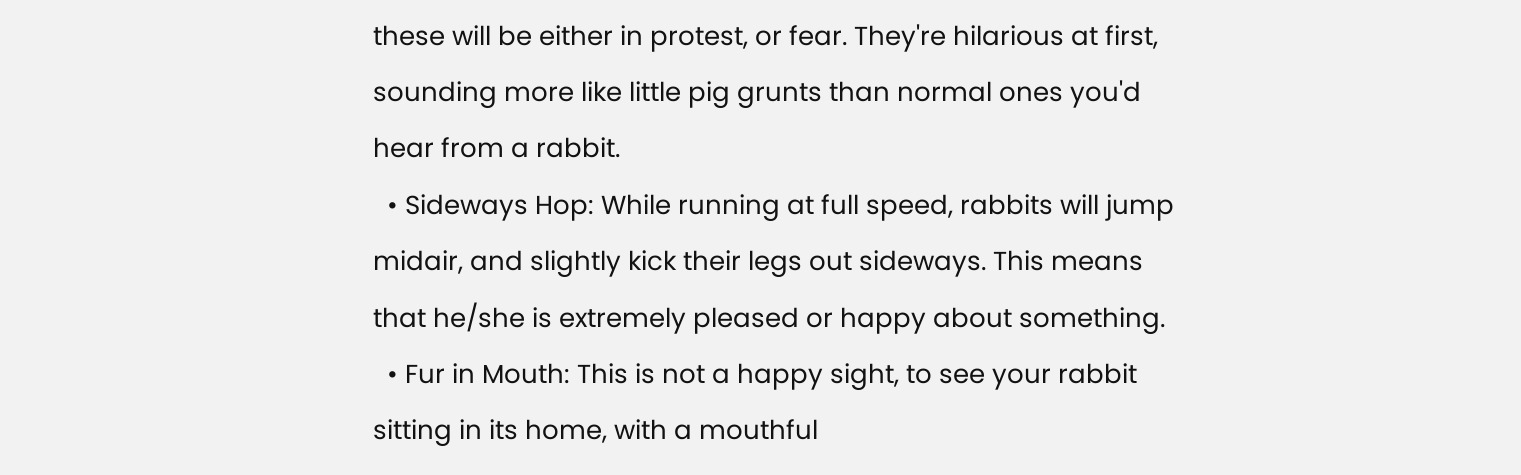these will be either in protest, or fear. They're hilarious at first, sounding more like little pig grunts than normal ones you'd hear from a rabbit.
  • Sideways Hop: While running at full speed, rabbits will jump midair, and slightly kick their legs out sideways. This means that he/she is extremely pleased or happy about something.
  • Fur in Mouth: This is not a happy sight, to see your rabbit sitting in its home, with a mouthful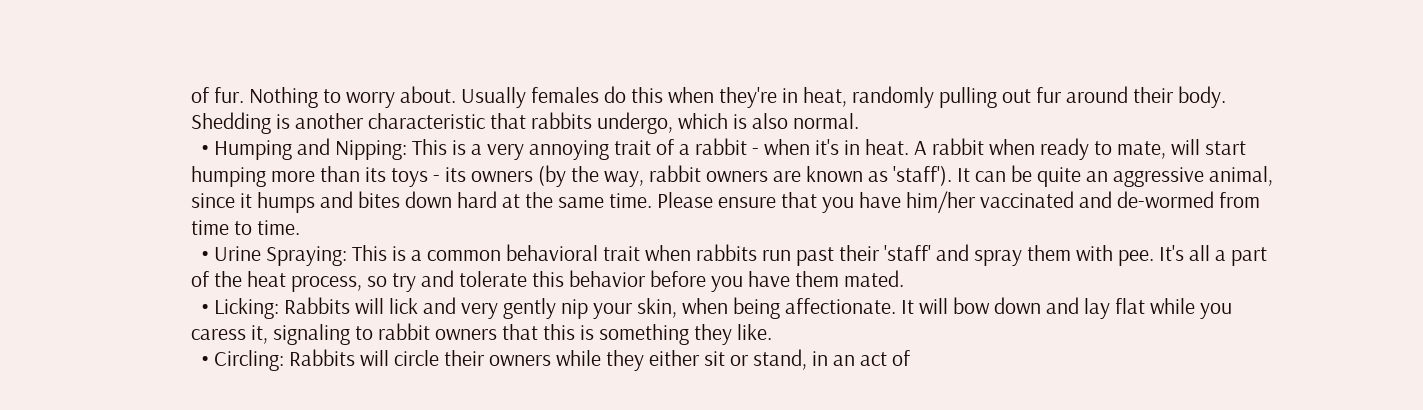of fur. Nothing to worry about. Usually females do this when they're in heat, randomly pulling out fur around their body. Shedding is another characteristic that rabbits undergo, which is also normal.
  • Humping and Nipping: This is a very annoying trait of a rabbit - when it's in heat. A rabbit when ready to mate, will start humping more than its toys - its owners (by the way, rabbit owners are known as 'staff'). It can be quite an aggressive animal, since it humps and bites down hard at the same time. Please ensure that you have him/her vaccinated and de-wormed from time to time.
  • Urine Spraying: This is a common behavioral trait when rabbits run past their 'staff' and spray them with pee. It's all a part of the heat process, so try and tolerate this behavior before you have them mated.
  • Licking: Rabbits will lick and very gently nip your skin, when being affectionate. It will bow down and lay flat while you caress it, signaling to rabbit owners that this is something they like.
  • Circling: Rabbits will circle their owners while they either sit or stand, in an act of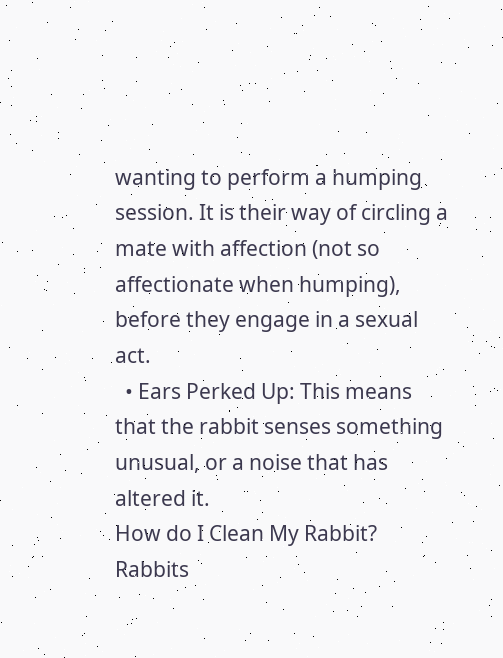wanting to perform a humping session. It is their way of circling a mate with affection (not so affectionate when humping), before they engage in a sexual act.
  • Ears Perked Up: This means that the rabbit senses something unusual, or a noise that has altered it.
How do I Clean My Rabbit?
Rabbits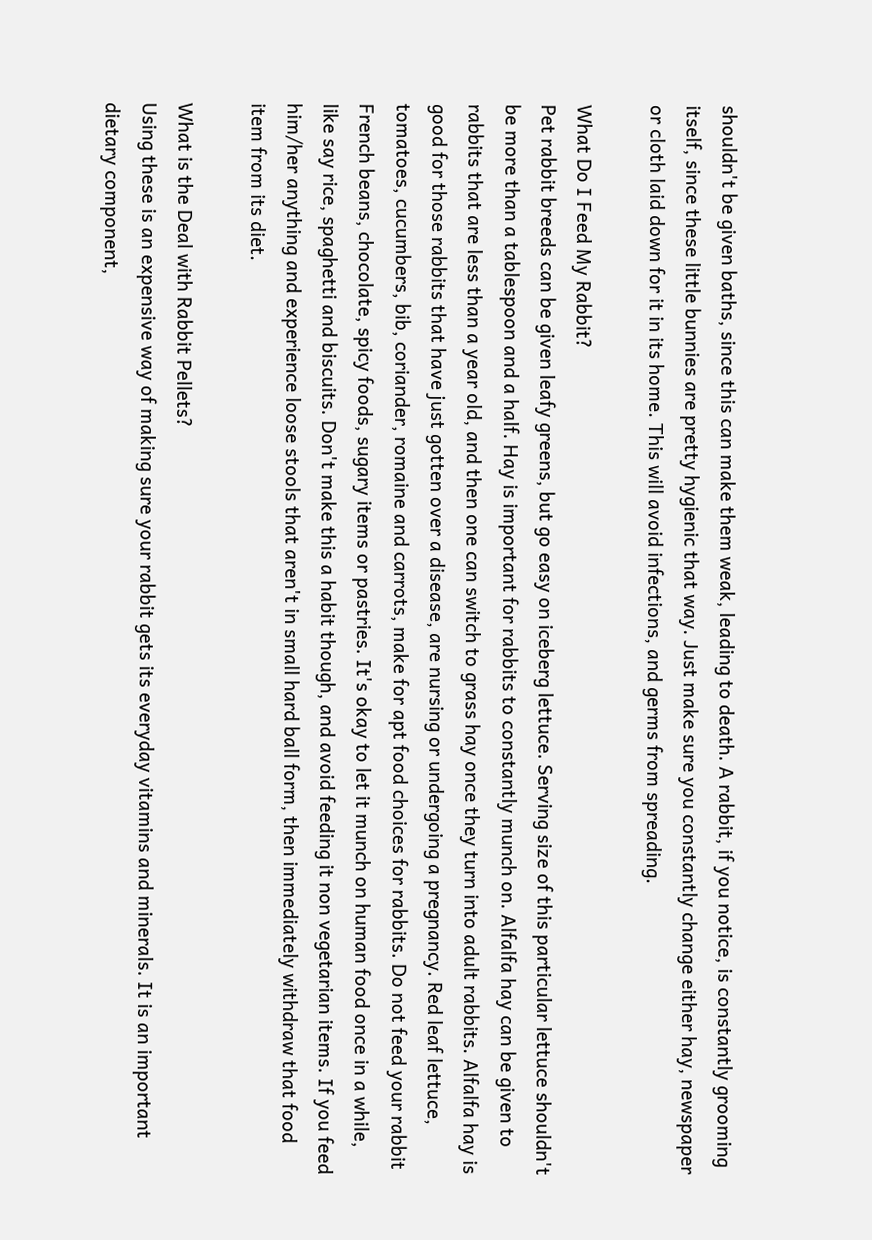shouldn't be given baths, since this can make them weak, leading to death. A rabbit, if you notice, is constantly grooming itself, since these little bunnies are pretty hygienic that way. Just make sure you constantly change either hay, newspaper or cloth laid down for it in its home. This will avoid infections, and germs from spreading.

What Do I Feed My Rabbit?
Pet rabbit breeds can be given leafy greens, but go easy on iceberg lettuce. Serving size of this particular lettuce shouldn't be more than a tablespoon and a half. Hay is important for rabbits to constantly munch on. Alfalfa hay can be given to rabbits that are less than a year old, and then one can switch to grass hay once they turn into adult rabbits. Alfalfa hay is good for those rabbits that have just gotten over a disease, are nursing or undergoing a pregnancy. Red leaf lettuce, tomatoes, cucumbers, bib, coriander, romaine and carrots, make for apt food choices for rabbits. Do not feed your rabbit French beans, chocolate, spicy foods, sugary items or pastries. It's okay to let it munch on human food once in a while, like say rice, spaghetti and biscuits. Don't make this a habit though, and avoid feeding it non vegetarian items. If you feed him/her anything and experience loose stools that aren't in small hard ball form, then immediately withdraw that food item from its diet.

What is the Deal with Rabbit Pellets?
Using these is an expensive way of making sure your rabbit gets its everyday vitamins and minerals. It is an important dietary component,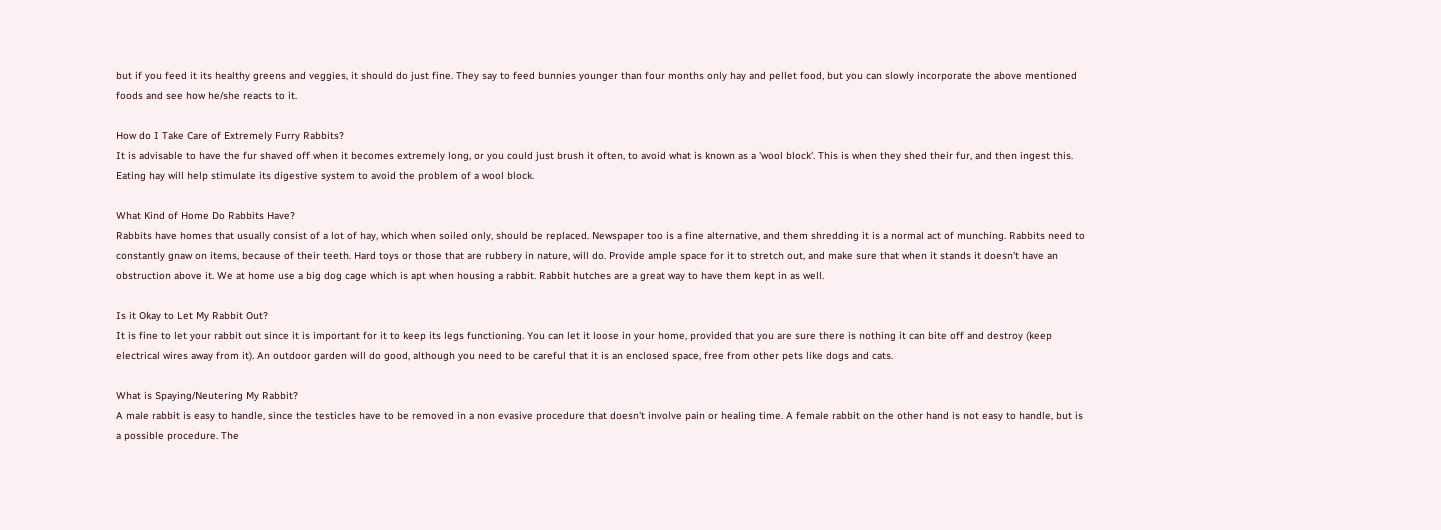but if you feed it its healthy greens and veggies, it should do just fine. They say to feed bunnies younger than four months only hay and pellet food, but you can slowly incorporate the above mentioned foods and see how he/she reacts to it.

How do I Take Care of Extremely Furry Rabbits?
It is advisable to have the fur shaved off when it becomes extremely long, or you could just brush it often, to avoid what is known as a 'wool block'. This is when they shed their fur, and then ingest this. Eating hay will help stimulate its digestive system to avoid the problem of a wool block.

What Kind of Home Do Rabbits Have?
Rabbits have homes that usually consist of a lot of hay, which when soiled only, should be replaced. Newspaper too is a fine alternative, and them shredding it is a normal act of munching. Rabbits need to constantly gnaw on items, because of their teeth. Hard toys or those that are rubbery in nature, will do. Provide ample space for it to stretch out, and make sure that when it stands it doesn't have an obstruction above it. We at home use a big dog cage which is apt when housing a rabbit. Rabbit hutches are a great way to have them kept in as well.

Is it Okay to Let My Rabbit Out?
It is fine to let your rabbit out since it is important for it to keep its legs functioning. You can let it loose in your home, provided that you are sure there is nothing it can bite off and destroy (keep electrical wires away from it). An outdoor garden will do good, although you need to be careful that it is an enclosed space, free from other pets like dogs and cats.

What is Spaying/Neutering My Rabbit?
A male rabbit is easy to handle, since the testicles have to be removed in a non evasive procedure that doesn't involve pain or healing time. A female rabbit on the other hand is not easy to handle, but is a possible procedure. The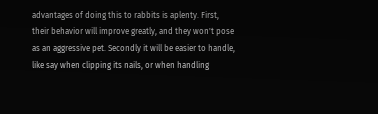advantages of doing this to rabbits is aplenty. First, their behavior will improve greatly, and they won't pose as an aggressive pet. Secondly it will be easier to handle, like say when clipping its nails, or when handling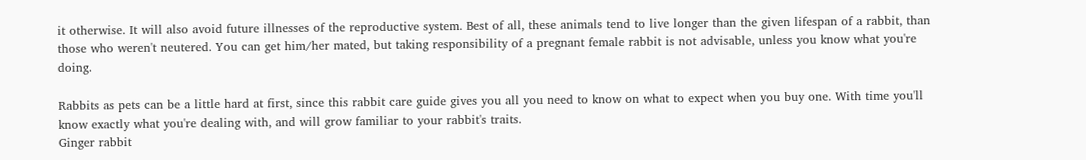it otherwise. It will also avoid future illnesses of the reproductive system. Best of all, these animals tend to live longer than the given lifespan of a rabbit, than those who weren't neutered. You can get him/her mated, but taking responsibility of a pregnant female rabbit is not advisable, unless you know what you're doing.

Rabbits as pets can be a little hard at first, since this rabbit care guide gives you all you need to know on what to expect when you buy one. With time you'll know exactly what you're dealing with, and will grow familiar to your rabbit's traits.
Ginger rabbit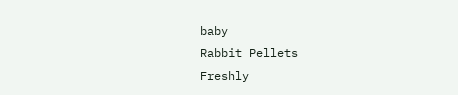baby
Rabbit Pellets
Freshly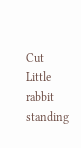Cut
Little rabbit standing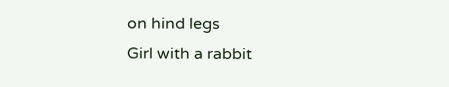on hind legs
Girl with a rabbit